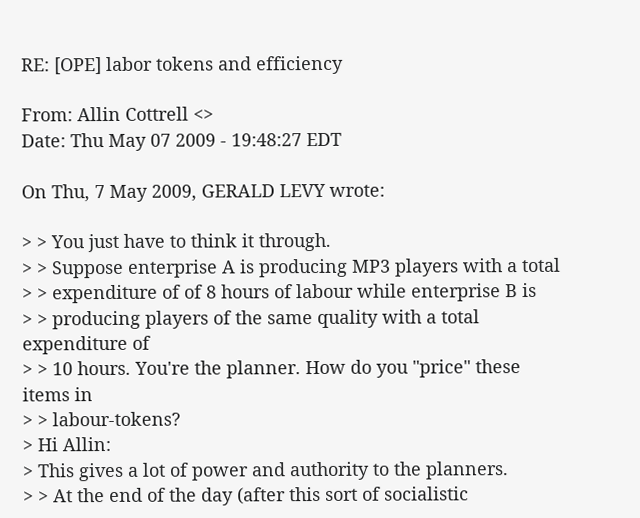RE: [OPE] labor tokens and efficiency

From: Allin Cottrell <>
Date: Thu May 07 2009 - 19:48:27 EDT

On Thu, 7 May 2009, GERALD LEVY wrote:

> > You just have to think it through.
> > Suppose enterprise A is producing MP3 players with a total
> > expenditure of of 8 hours of labour while enterprise B is
> > producing players of the same quality with a total expenditure of
> > 10 hours. You're the planner. How do you "price" these items in
> > labour-tokens?
> Hi Allin:
> This gives a lot of power and authority to the planners.
> > At the end of the day (after this sort of socialistic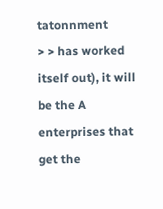tatonnment
> > has worked itself out), it will be the A enterprises that get the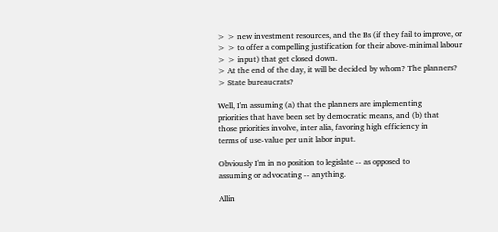> > new investment resources, and the Bs (if they fail to improve, or
> > to offer a compelling justification for their above-minimal labour
> > input) that get closed down.
> At the end of the day, it will be decided by whom? The planners?
> State bureaucrats?

Well, I'm assuming (a) that the planners are implementing
priorities that have been set by democratic means, and (b) that
those priorities involve, inter alia, favoring high efficiency in
terms of use-value per unit labor input.

Obviously I'm in no position to legislate -- as opposed to
assuming or advocating -- anything.

Allin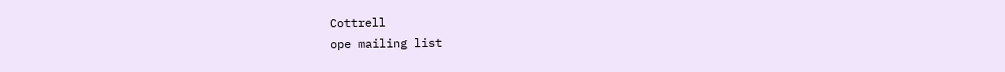Cottrell
ope mailing list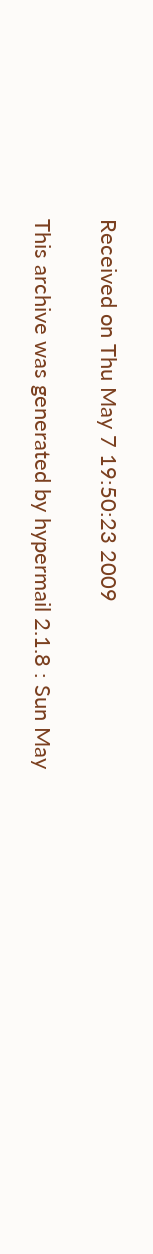Received on Thu May 7 19:50:23 2009

This archive was generated by hypermail 2.1.8 : Sun May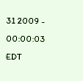31 2009 - 00:00:03 EDT